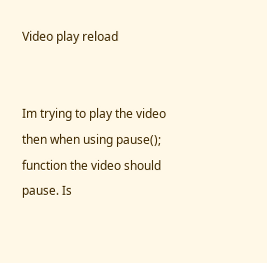Video play reload


Im trying to play the video then when using pause(); function the video should pause. Is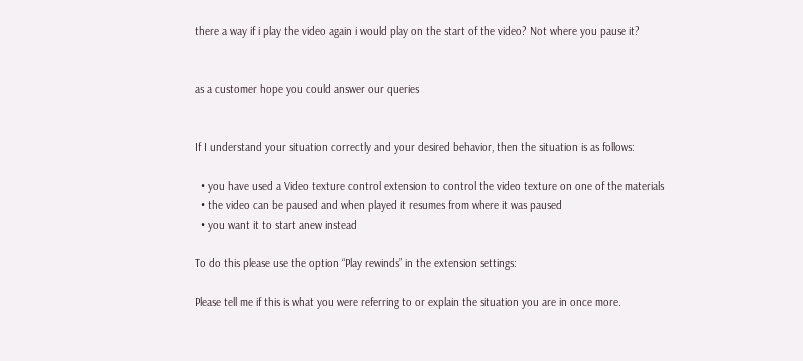there a way if i play the video again i would play on the start of the video? Not where you pause it?


as a customer hope you could answer our queries


If I understand your situation correctly and your desired behavior, then the situation is as follows:

  • you have used a Video texture control extension to control the video texture on one of the materials
  • the video can be paused and when played it resumes from where it was paused
  • you want it to start anew instead

To do this please use the option “Play rewinds” in the extension settings:

Please tell me if this is what you were referring to or explain the situation you are in once more.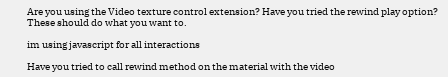Are you using the Video texture control extension? Have you tried the rewind play option? These should do what you want to.

im using javascript for all interactions

Have you tried to call rewind method on the material with the video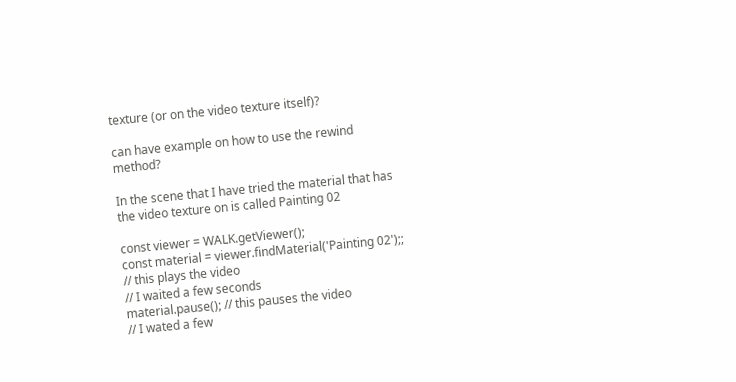texture (or on the video texture itself)?

can have example on how to use the rewind method?

In the scene that I have tried the material that has the video texture on is called Painting 02

const viewer = WALK.getViewer();
const material = viewer.findMaterial('Painting 02');; // this plays the video
// I waited a few seconds
material.pause(); // this pauses the video
// I wated a few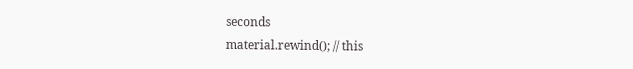seconds
material.rewind(); // this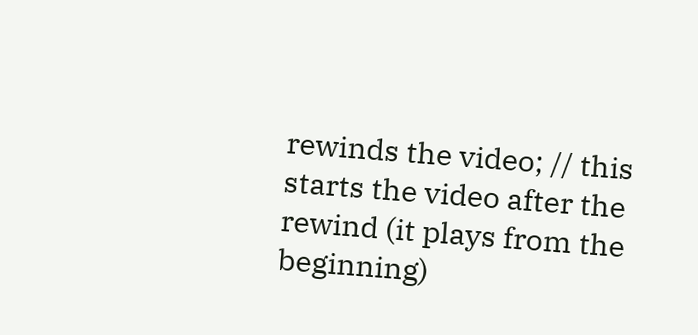rewinds the video; // this starts the video after the rewind (it plays from the beginning)